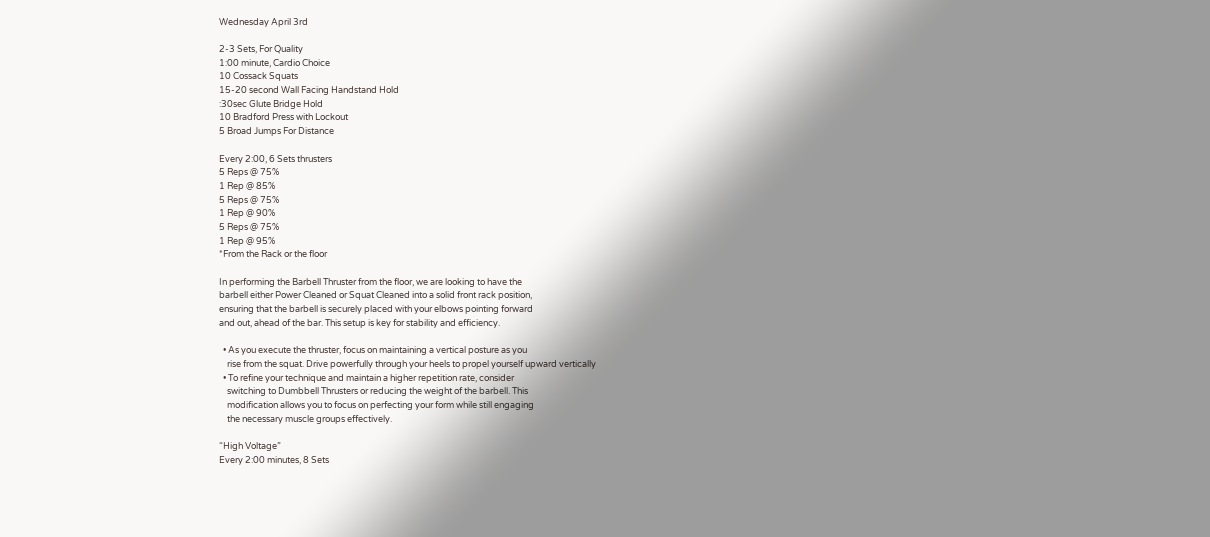Wednesday April 3rd

2-3 Sets, For Quality
1:00 minute, Cardio Choice
10 Cossack Squats
15-20 second Wall Facing Handstand Hold
:30sec Glute Bridge Hold
10 Bradford Press with Lockout
5 Broad Jumps For Distance

Every 2:00, 6 Sets thrusters
5 Reps @ 75%
1 Rep @ 85%
5 Reps @ 75%
1 Rep @ 90%
5 Reps @ 75%
1 Rep @ 95%
*From the Rack or the floor

In performing the Barbell Thruster from the floor, we are looking to have the
barbell either Power Cleaned or Squat Cleaned into a solid front rack position,
ensuring that the barbell is securely placed with your elbows pointing forward
and out, ahead of the bar. This setup is key for stability and efficiency.

  • As you execute the thruster, focus on maintaining a vertical posture as you
    rise from the squat. Drive powerfully through your heels to propel yourself upward vertically
  • To refine your technique and maintain a higher repetition rate, consider
    switching to Dumbbell Thrusters or reducing the weight of the barbell. This
    modification allows you to focus on perfecting your form while still engaging
    the necessary muscle groups effectively.

“High Voltage”
Every 2:00 minutes, 8 Sets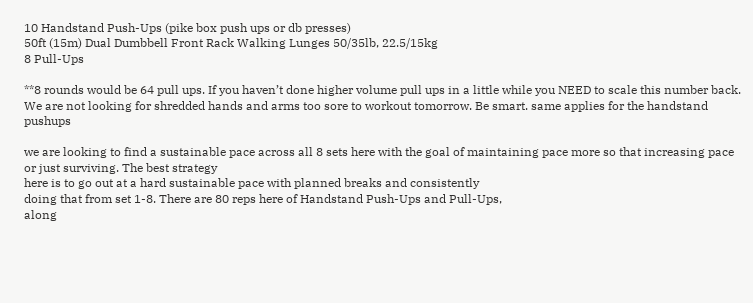10 Handstand Push-Ups (pike box push ups or db presses)
50ft (15m) Dual Dumbbell Front Rack Walking Lunges 50/35lb, 22.5/15kg
8 Pull-Ups

**8 rounds would be 64 pull ups. If you haven’t done higher volume pull ups in a little while you NEED to scale this number back. We are not looking for shredded hands and arms too sore to workout tomorrow. Be smart. same applies for the handstand pushups

we are looking to find a sustainable pace across all 8 sets here with the goal of maintaining pace more so that increasing pace or just surviving. The best strategy
here is to go out at a hard sustainable pace with planned breaks and consistently
doing that from set 1-8. There are 80 reps here of Handstand Push-Ups and Pull-Ups,
along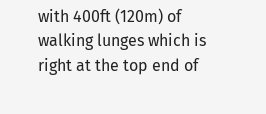with 400ft (120m) of walking lunges which is right at the top end of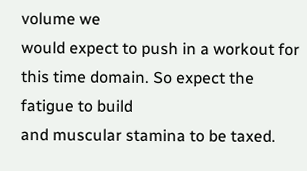volume we
would expect to push in a workout for this time domain. So expect the fatigue to build
and muscular stamina to be taxed.